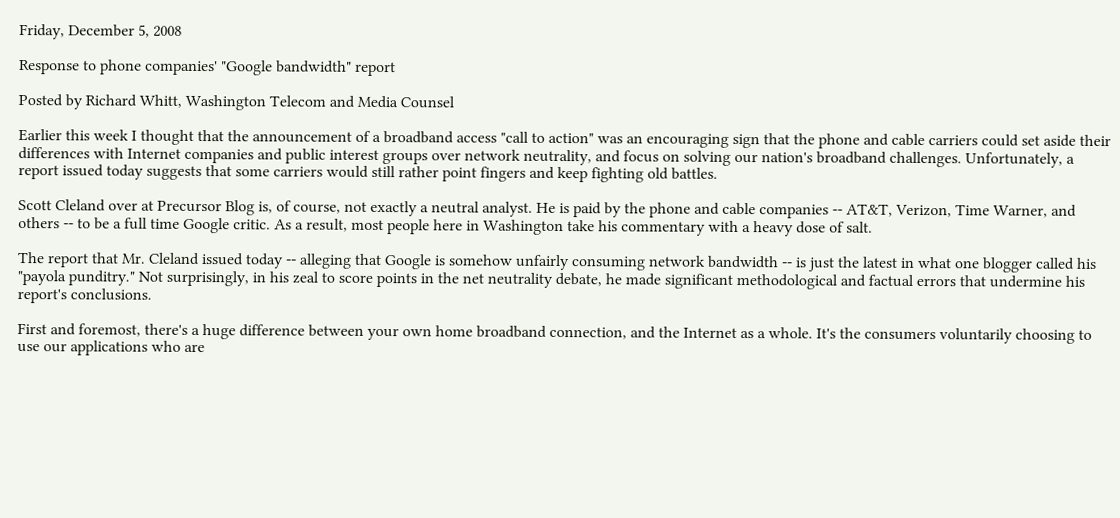Friday, December 5, 2008

Response to phone companies' "Google bandwidth" report

Posted by Richard Whitt, Washington Telecom and Media Counsel

Earlier this week I thought that the announcement of a broadband access "call to action" was an encouraging sign that the phone and cable carriers could set aside their differences with Internet companies and public interest groups over network neutrality, and focus on solving our nation's broadband challenges. Unfortunately, a report issued today suggests that some carriers would still rather point fingers and keep fighting old battles.

Scott Cleland over at Precursor Blog is, of course, not exactly a neutral analyst. He is paid by the phone and cable companies -- AT&T, Verizon, Time Warner, and others -- to be a full time Google critic. As a result, most people here in Washington take his commentary with a heavy dose of salt.

The report that Mr. Cleland issued today -- alleging that Google is somehow unfairly consuming network bandwidth -- is just the latest in what one blogger called his "payola punditry." Not surprisingly, in his zeal to score points in the net neutrality debate, he made significant methodological and factual errors that undermine his report's conclusions.

First and foremost, there's a huge difference between your own home broadband connection, and the Internet as a whole. It's the consumers voluntarily choosing to use our applications who are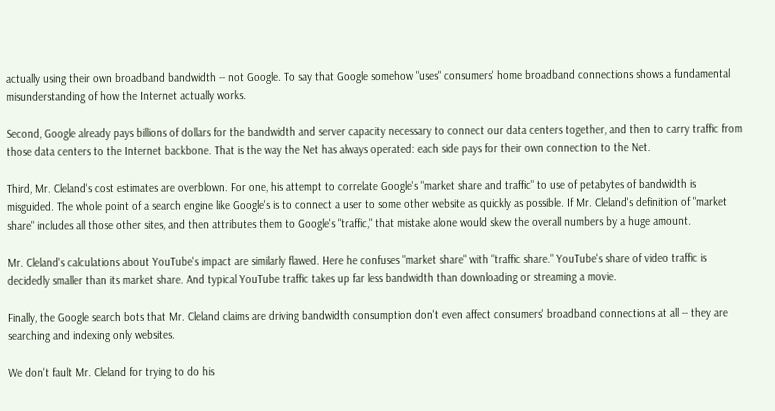actually using their own broadband bandwidth -- not Google. To say that Google somehow "uses" consumers' home broadband connections shows a fundamental misunderstanding of how the Internet actually works.

Second, Google already pays billions of dollars for the bandwidth and server capacity necessary to connect our data centers together, and then to carry traffic from those data centers to the Internet backbone. That is the way the Net has always operated: each side pays for their own connection to the Net.

Third, Mr. Cleland's cost estimates are overblown. For one, his attempt to correlate Google's "market share and traffic" to use of petabytes of bandwidth is misguided. The whole point of a search engine like Google's is to connect a user to some other website as quickly as possible. If Mr. Cleland's definition of "market share" includes all those other sites, and then attributes them to Google's "traffic," that mistake alone would skew the overall numbers by a huge amount.

Mr. Cleland's calculations about YouTube's impact are similarly flawed. Here he confuses "market share" with "traffic share." YouTube's share of video traffic is decidedly smaller than its market share. And typical YouTube traffic takes up far less bandwidth than downloading or streaming a movie.

Finally, the Google search bots that Mr. Cleland claims are driving bandwidth consumption don't even affect consumers' broadband connections at all -- they are searching and indexing only websites.

We don't fault Mr. Cleland for trying to do his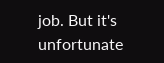job. But it's unfortunate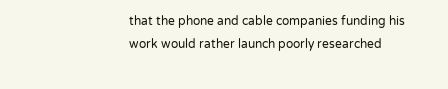that the phone and cable companies funding his work would rather launch poorly researched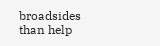broadsides than help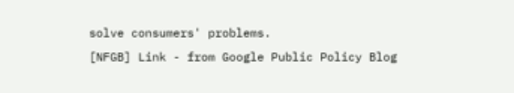solve consumers' problems.
[NFGB] Link - from Google Public Policy Blog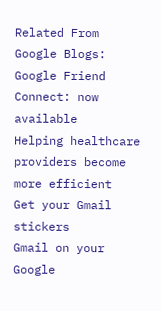Related From Google Blogs:
Google Friend Connect: now available
Helping healthcare providers become more efficient
Get your Gmail stickers
Gmail on your Google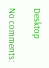Desktop

No comments: